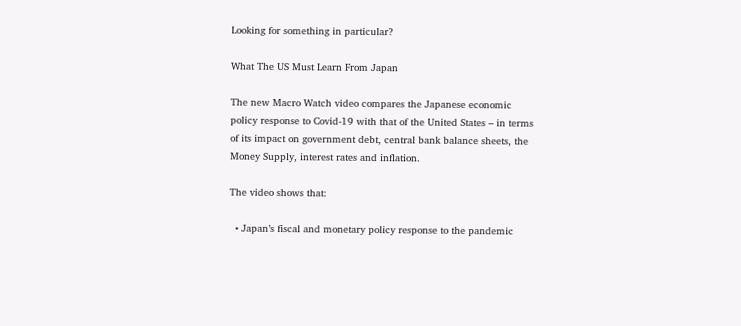Looking for something in particular?

What The US Must Learn From Japan

The new Macro Watch video compares the Japanese economic policy response to Covid-19 with that of the United States – in terms of its impact on government debt, central bank balance sheets, the Money Supply, interest rates and inflation.

The video shows that:

  • Japan’s fiscal and monetary policy response to the pandemic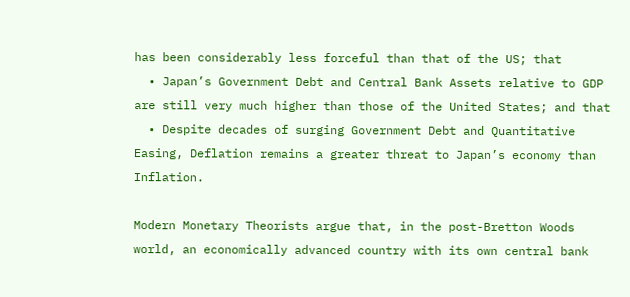has been considerably less forceful than that of the US; that
  • Japan’s Government Debt and Central Bank Assets relative to GDP are still very much higher than those of the United States; and that
  • Despite decades of surging Government Debt and Quantitative Easing, Deflation remains a greater threat to Japan’s economy than Inflation.

Modern Monetary Theorists argue that, in the post-Bretton Woods world, an economically advanced country with its own central bank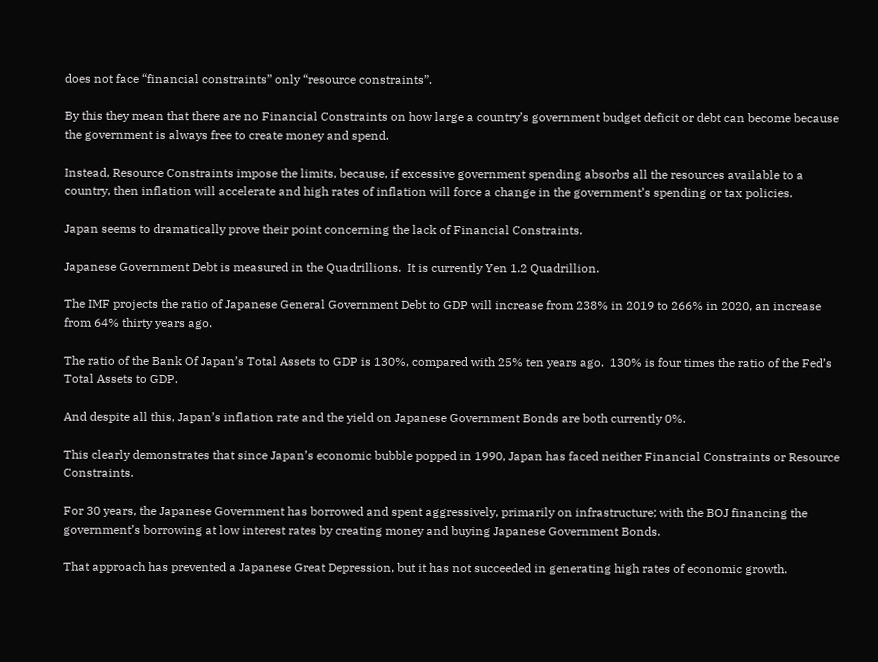does not face “financial constraints” only “resource constraints”.

By this they mean that there are no Financial Constraints on how large a country’s government budget deficit or debt can become because the government is always free to create money and spend.

Instead, Resource Constraints impose the limits, because, if excessive government spending absorbs all the resources available to a country, then inflation will accelerate and high rates of inflation will force a change in the government’s spending or tax policies.

Japan seems to dramatically prove their point concerning the lack of Financial Constraints.

Japanese Government Debt is measured in the Quadrillions.  It is currently Yen 1.2 Quadrillion.

The IMF projects the ratio of Japanese General Government Debt to GDP will increase from 238% in 2019 to 266% in 2020, an increase from 64% thirty years ago.

The ratio of the Bank Of Japan’s Total Assets to GDP is 130%, compared with 25% ten years ago.  130% is four times the ratio of the Fed’s Total Assets to GDP.

And despite all this, Japan’s inflation rate and the yield on Japanese Government Bonds are both currently 0%.

This clearly demonstrates that since Japan’s economic bubble popped in 1990, Japan has faced neither Financial Constraints or Resource Constraints.

For 30 years, the Japanese Government has borrowed and spent aggressively, primarily on infrastructure; with the BOJ financing the government’s borrowing at low interest rates by creating money and buying Japanese Government Bonds.

That approach has prevented a Japanese Great Depression, but it has not succeeded in generating high rates of economic growth.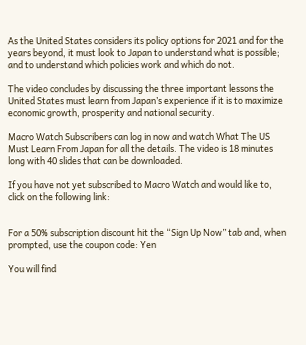As the United States considers its policy options for 2021 and for the years beyond, it must look to Japan to understand what is possible; and to understand which policies work and which do not.

The video concludes by discussing the three important lessons the United States must learn from Japan’s experience if it is to maximize economic growth, prosperity and national security.

Macro Watch Subscribers can log in now and watch What The US Must Learn From Japan for all the details. The video is 18 minutes long with 40 slides that can be downloaded.

If you have not yet subscribed to Macro Watch and would like to, click on the following link:


For a 50% subscription discount hit the “Sign Up Now” tab and, when prompted, use the coupon code: Yen

You will find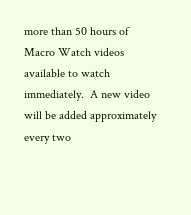more than 50 hours of Macro Watch videos available to watch immediately.  A new video will be added approximately every two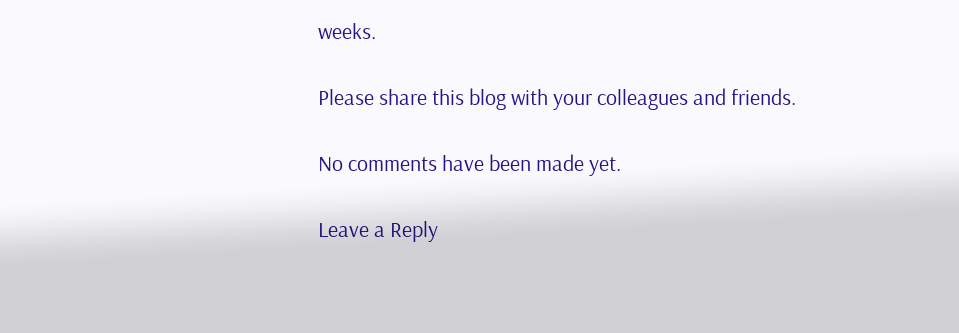weeks.

Please share this blog with your colleagues and friends.

No comments have been made yet.

Leave a Reply